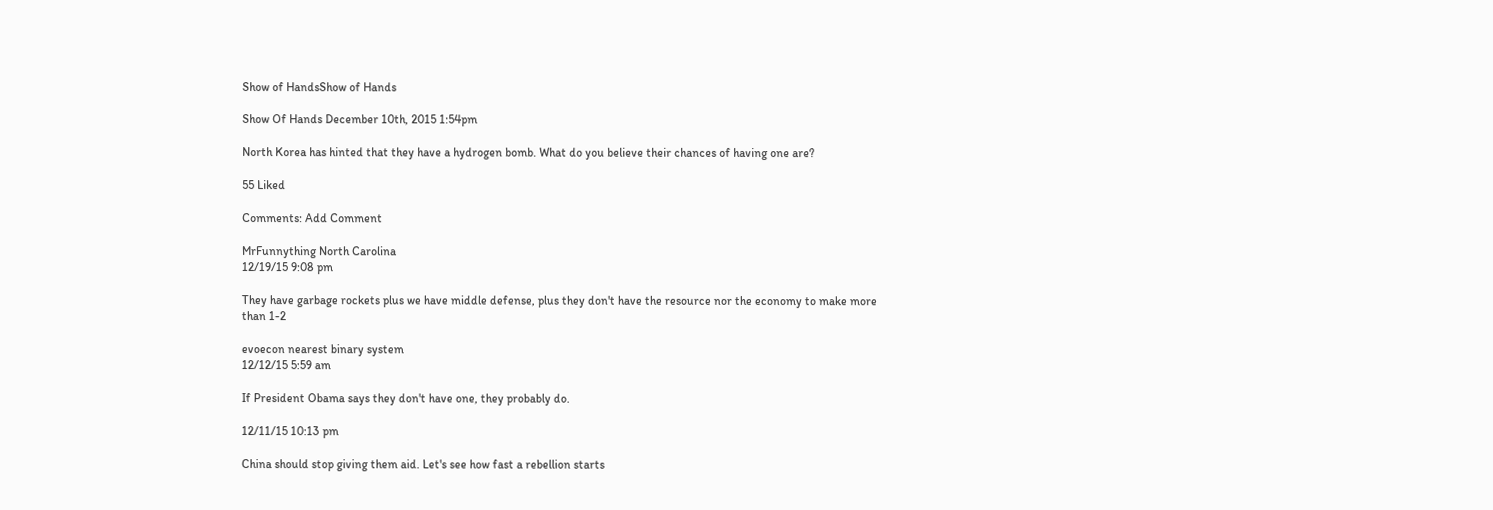Show of HandsShow of Hands

Show Of Hands December 10th, 2015 1:54pm

North Korea has hinted that they have a hydrogen bomb. What do you believe their chances of having one are?

55 Liked

Comments: Add Comment

MrFunnything North Carolina
12/19/15 9:08 pm

They have garbage rockets plus we have middle defense, plus they don't have the resource nor the economy to make more than 1-2

evoecon nearest binary system
12/12/15 5:59 am

If President Obama says they don't have one, they probably do.

12/11/15 10:13 pm

China should stop giving them aid. Let's see how fast a rebellion starts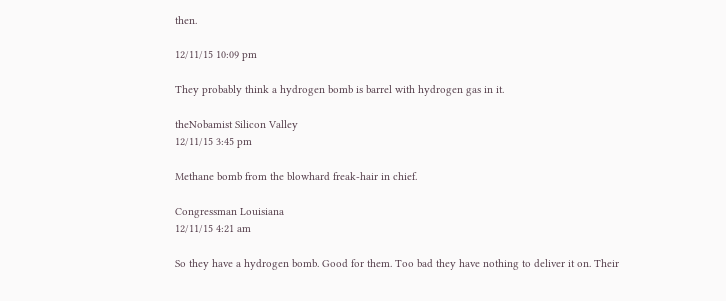then.

12/11/15 10:09 pm

They probably think a hydrogen bomb is barrel with hydrogen gas in it.

theNobamist Silicon Valley
12/11/15 3:45 pm

Methane bomb from the blowhard freak-hair in chief.

Congressman Louisiana
12/11/15 4:21 am

So they have a hydrogen bomb. Good for them. Too bad they have nothing to deliver it on. Their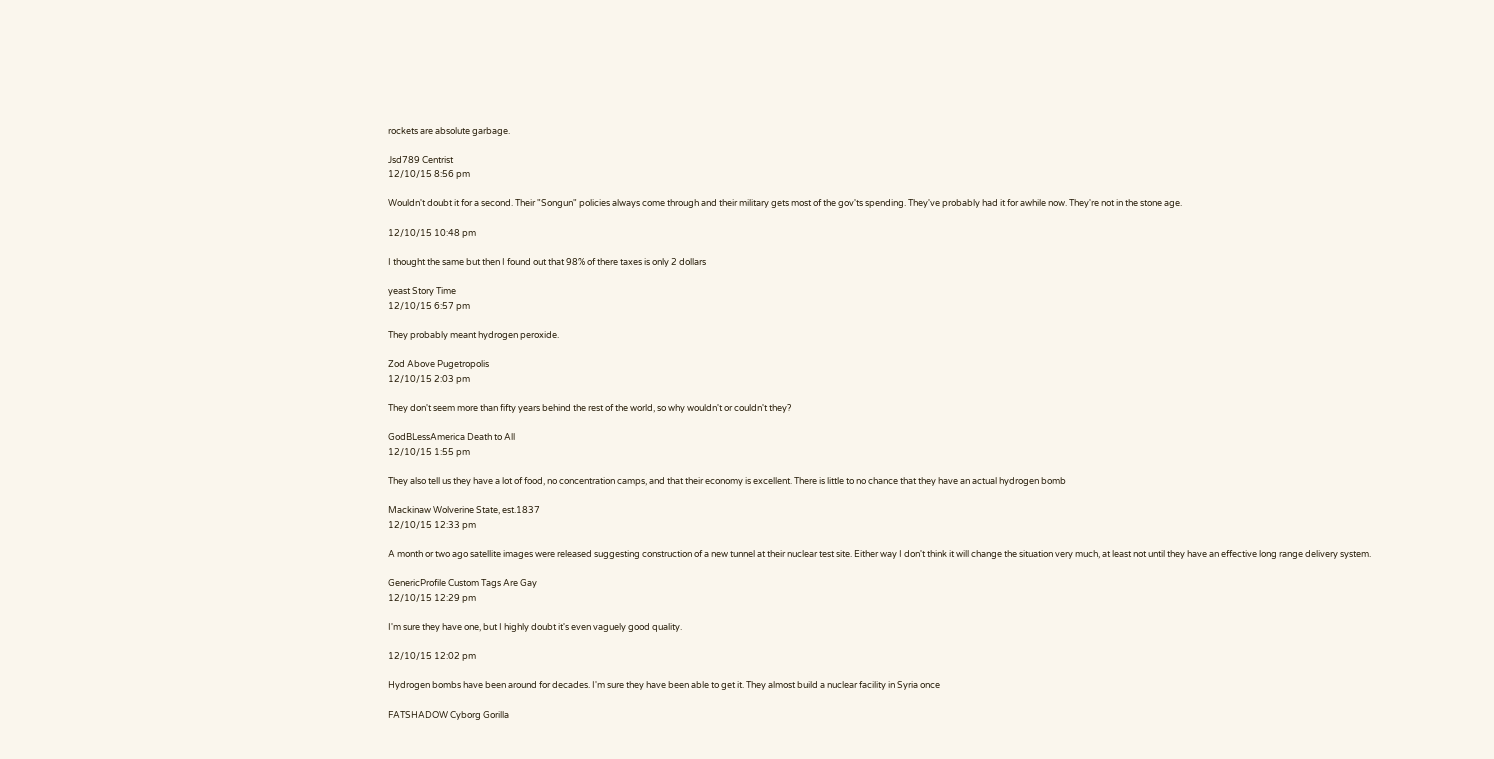rockets are absolute garbage.

Jsd789 Centrist
12/10/15 8:56 pm

Wouldn't doubt it for a second. Their "Songun" policies always come through and their military gets most of the gov'ts spending. They've probably had it for awhile now. They're not in the stone age.

12/10/15 10:48 pm

I thought the same but then I found out that 98% of there taxes is only 2 dollars

yeast Story Time
12/10/15 6:57 pm

They probably meant hydrogen peroxide.

Zod Above Pugetropolis
12/10/15 2:03 pm

They don't seem more than fifty years behind the rest of the world, so why wouldn't or couldn't they?

GodBLessAmerica Death to All
12/10/15 1:55 pm

They also tell us they have a lot of food, no concentration camps, and that their economy is excellent. There is little to no chance that they have an actual hydrogen bomb

Mackinaw Wolverine State, est.1837
12/10/15 12:33 pm

A month or two ago satellite images were released suggesting construction of a new tunnel at their nuclear test site. Either way I don't think it will change the situation very much, at least not until they have an effective long range delivery system.

GenericProfile Custom Tags Are Gay
12/10/15 12:29 pm

I'm sure they have one, but I highly doubt it's even vaguely good quality.

12/10/15 12:02 pm

Hydrogen bombs have been around for decades. I'm sure they have been able to get it. They almost build a nuclear facility in Syria once

FATSHADOW Cyborg Gorilla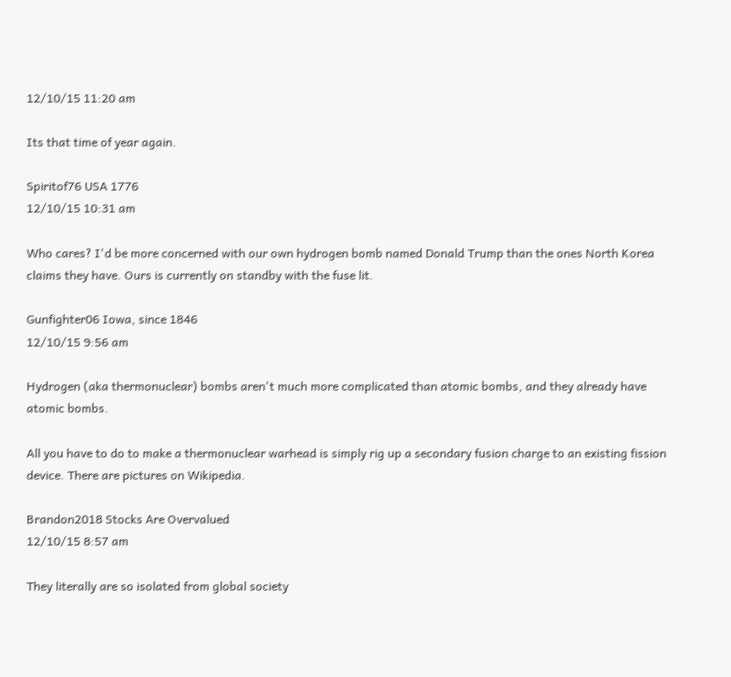12/10/15 11:20 am

Its that time of year again.

Spiritof76 USA 1776
12/10/15 10:31 am

Who cares? I'd be more concerned with our own hydrogen bomb named Donald Trump than the ones North Korea claims they have. Ours is currently on standby with the fuse lit.

Gunfighter06 Iowa, since 1846
12/10/15 9:56 am

Hydrogen (aka thermonuclear) bombs aren't much more complicated than atomic bombs, and they already have atomic bombs.

All you have to do to make a thermonuclear warhead is simply rig up a secondary fusion charge to an existing fission device. There are pictures on Wikipedia.

Brandon2018 Stocks Are Overvalued
12/10/15 8:57 am

They literally are so isolated from global society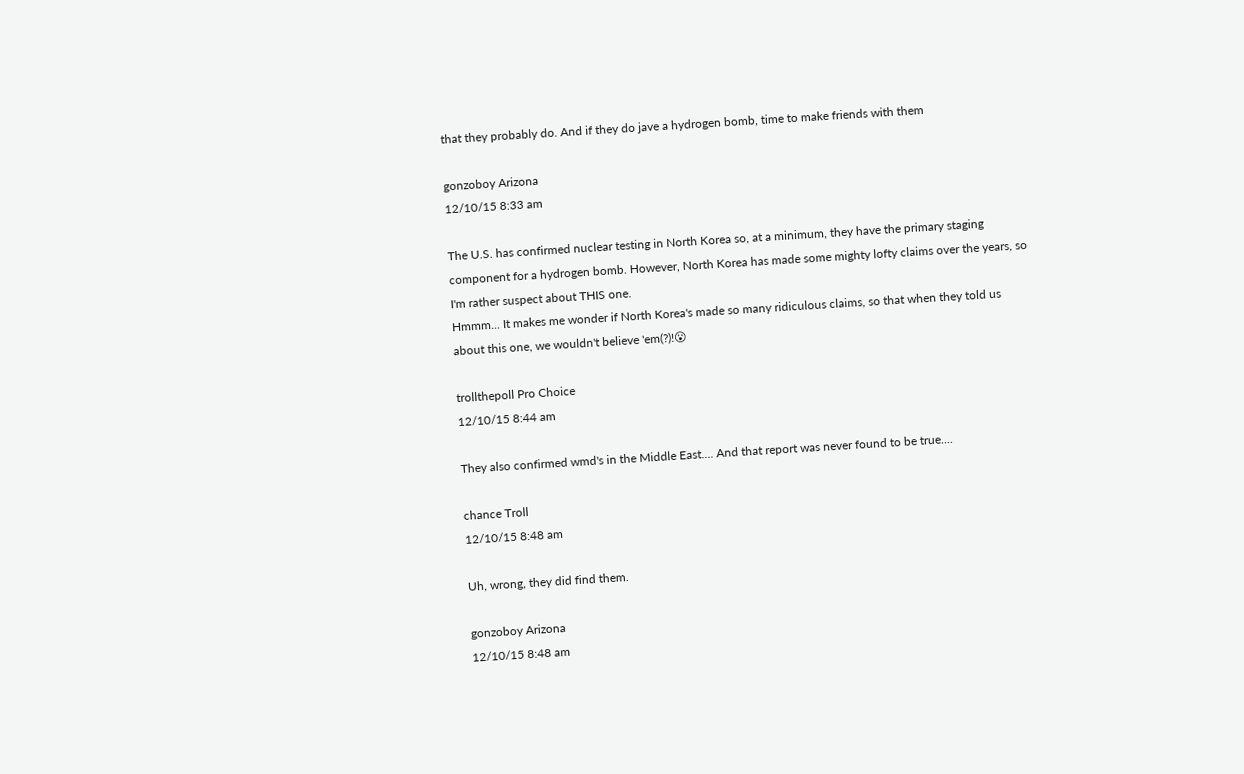that they probably do. And if they do jave a hydrogen bomb, time to make friends with them

gonzoboy Arizona
12/10/15 8:33 am

The U.S. has confirmed nuclear testing in North Korea so, at a minimum, they have the primary staging component for a hydrogen bomb. However, North Korea has made some mighty lofty claims over the years, so I'm rather suspect about THIS one.
Hmmm... It makes me wonder if North Korea's made so many ridiculous claims, so that when they told us about this one, we wouldn't believe 'em(?)!😮

trollthepoll Pro Choice
12/10/15 8:44 am

They also confirmed wmd's in the Middle East.... And that report was never found to be true....

chance Troll
12/10/15 8:48 am

Uh, wrong, they did find them.

gonzoboy Arizona
12/10/15 8:48 am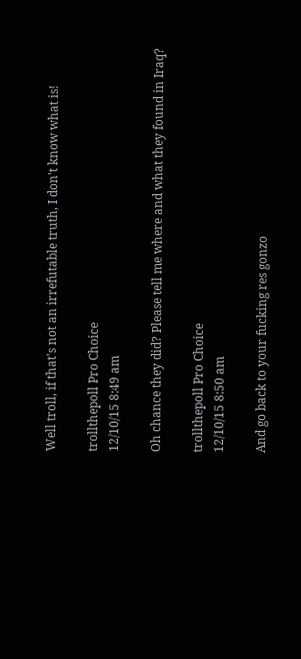Well troll, if that's not an irrefutable truth, I don't know what is!

trollthepoll Pro Choice
12/10/15 8:49 am

Oh chance they did? Please tell me where and what they found in Iraq?

trollthepoll Pro Choice
12/10/15 8:50 am

And go back to your fucking res gonzo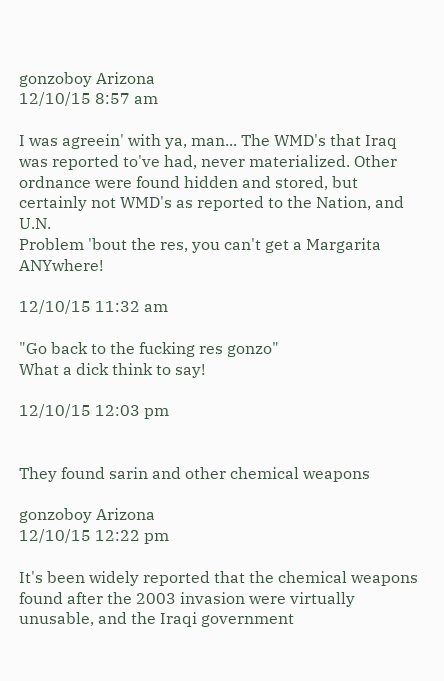gonzoboy Arizona
12/10/15 8:57 am

I was agreein' with ya, man... The WMD's that Iraq was reported to've had, never materialized. Other ordnance were found hidden and stored, but certainly not WMD's as reported to the Nation, and U.N.
Problem 'bout the res, you can't get a Margarita ANYwhere!

12/10/15 11:32 am

"Go back to the fucking res gonzo"
What a dick think to say!

12/10/15 12:03 pm


They found sarin and other chemical weapons

gonzoboy Arizona
12/10/15 12:22 pm

It's been widely reported that the chemical weapons found after the 2003 invasion were virtually unusable, and the Iraqi government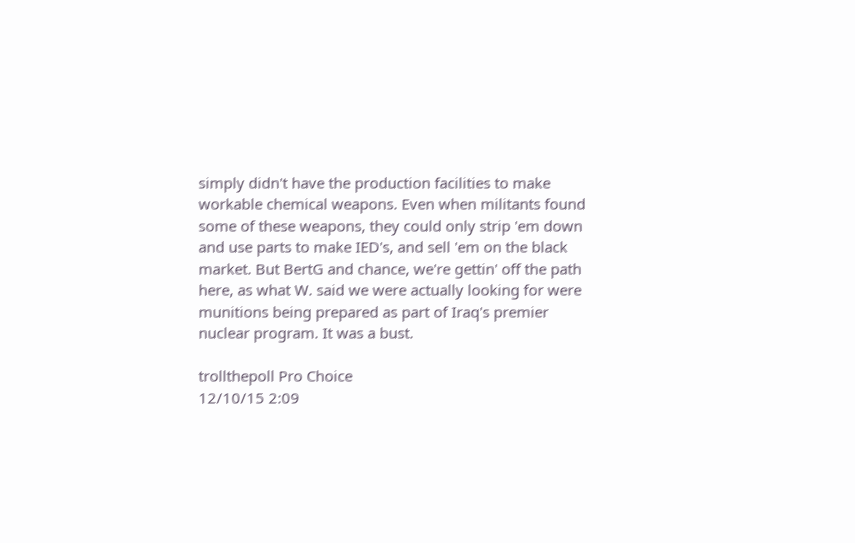simply didn't have the production facilities to make workable chemical weapons. Even when militants found some of these weapons, they could only strip 'em down and use parts to make IED's, and sell 'em on the black market. But BertG and chance, we're gettin' off the path here, as what W. said we were actually looking for were munitions being prepared as part of Iraq's premier nuclear program. It was a bust.

trollthepoll Pro Choice
12/10/15 2:09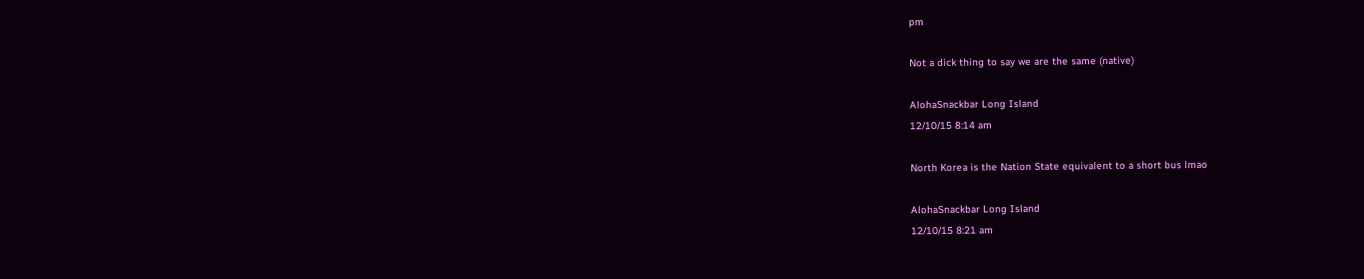pm

Not a dick thing to say we are the same (native)

AlohaSnackbar Long Island
12/10/15 8:14 am

North Korea is the Nation State equivalent to a short bus lmao

AlohaSnackbar Long Island
12/10/15 8:21 am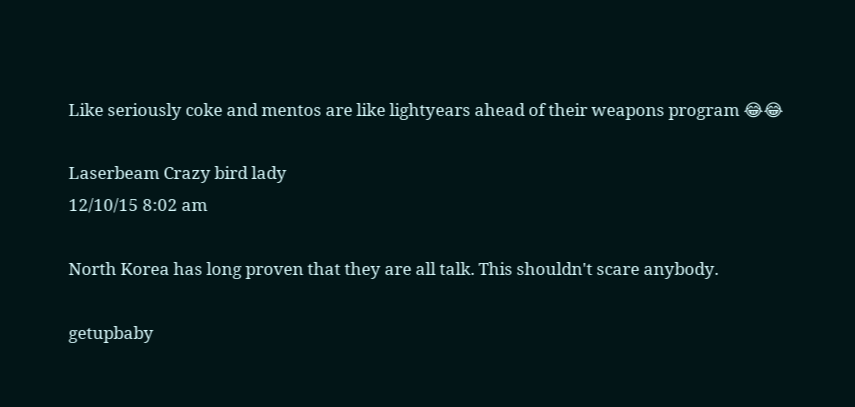Like seriously coke and mentos are like lightyears ahead of their weapons program 😂😂

Laserbeam Crazy bird lady
12/10/15 8:02 am

North Korea has long proven that they are all talk. This shouldn't scare anybody.

getupbaby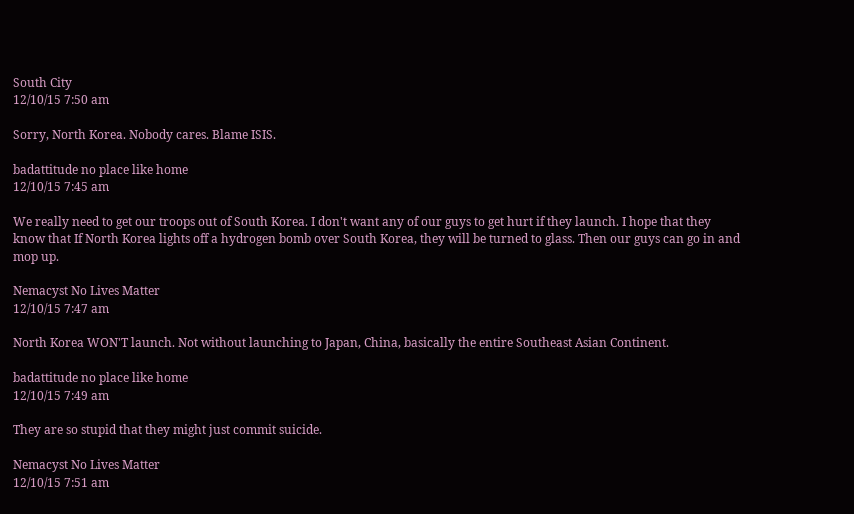South City
12/10/15 7:50 am

Sorry, North Korea. Nobody cares. Blame ISIS.

badattitude no place like home
12/10/15 7:45 am

We really need to get our troops out of South Korea. I don't want any of our guys to get hurt if they launch. I hope that they know that If North Korea lights off a hydrogen bomb over South Korea, they will be turned to glass. Then our guys can go in and mop up.

Nemacyst No Lives Matter
12/10/15 7:47 am

North Korea WON'T launch. Not without launching to Japan, China, basically the entire Southeast Asian Continent.

badattitude no place like home
12/10/15 7:49 am

They are so stupid that they might just commit suicide.

Nemacyst No Lives Matter
12/10/15 7:51 am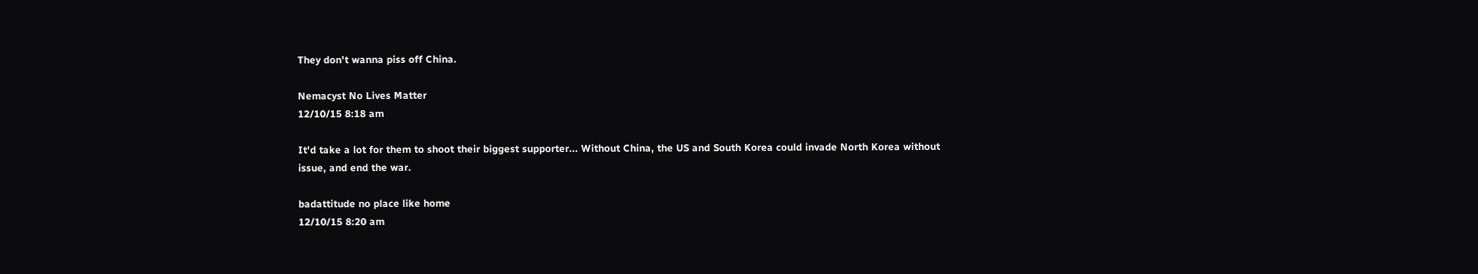They don't wanna piss off China.

Nemacyst No Lives Matter
12/10/15 8:18 am

It'd take a lot for them to shoot their biggest supporter... Without China, the US and South Korea could invade North Korea without issue, and end the war.

badattitude no place like home
12/10/15 8:20 am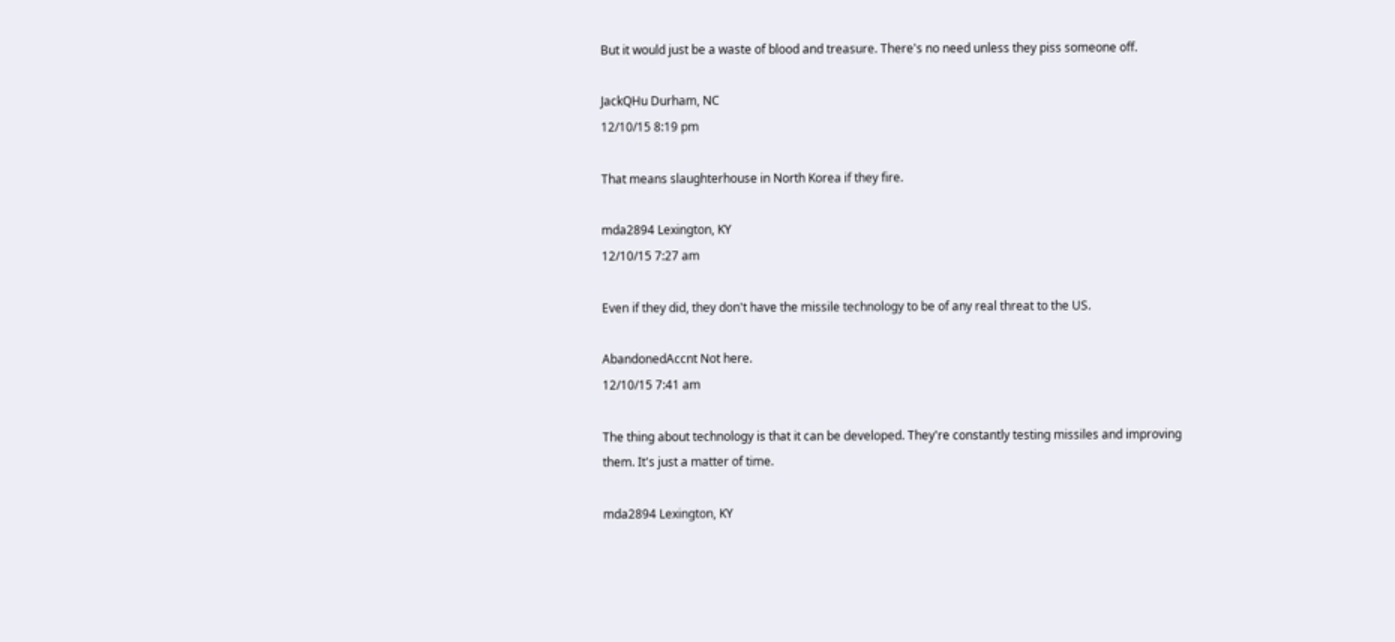But it would just be a waste of blood and treasure. There's no need unless they piss someone off.

JackQHu Durham, NC
12/10/15 8:19 pm

That means slaughterhouse in North Korea if they fire.

mda2894 Lexington, KY
12/10/15 7:27 am

Even if they did, they don't have the missile technology to be of any real threat to the US.

AbandonedAccnt Not here.
12/10/15 7:41 am

The thing about technology is that it can be developed. They're constantly testing missiles and improving them. It's just a matter of time.

mda2894 Lexington, KY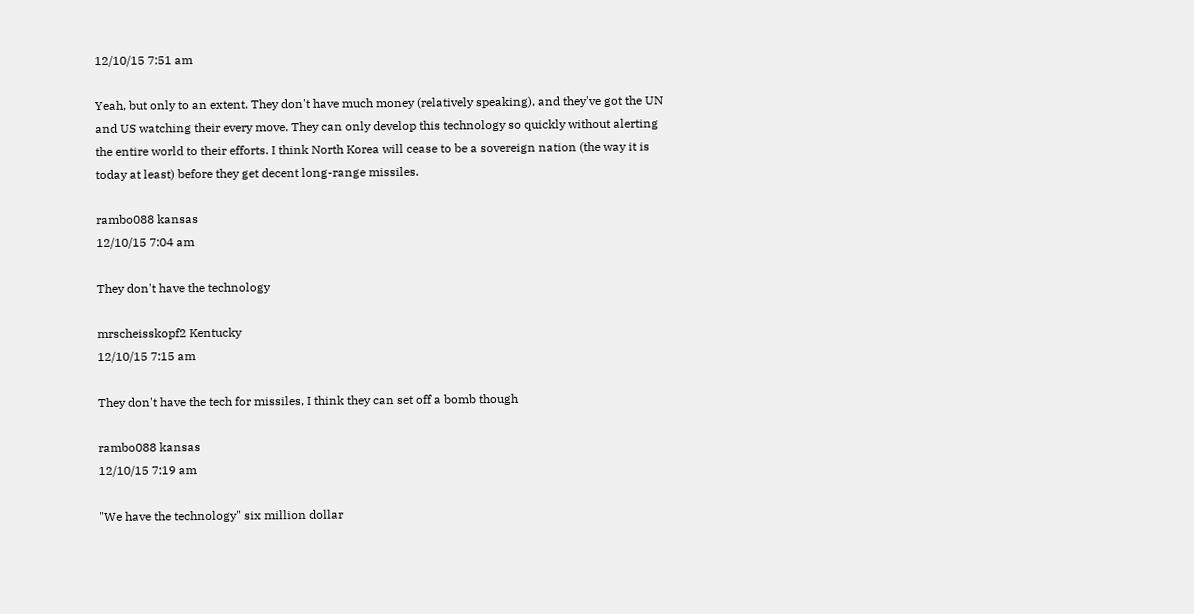12/10/15 7:51 am

Yeah, but only to an extent. They don't have much money (relatively speaking), and they've got the UN and US watching their every move. They can only develop this technology so quickly without alerting the entire world to their efforts. I think North Korea will cease to be a sovereign nation (the way it is today at least) before they get decent long-range missiles.

rambo088 kansas
12/10/15 7:04 am

They don't have the technology

mrscheisskopf2 Kentucky
12/10/15 7:15 am

They don't have the tech for missiles, I think they can set off a bomb though

rambo088 kansas
12/10/15 7:19 am

"We have the technology" six million dollar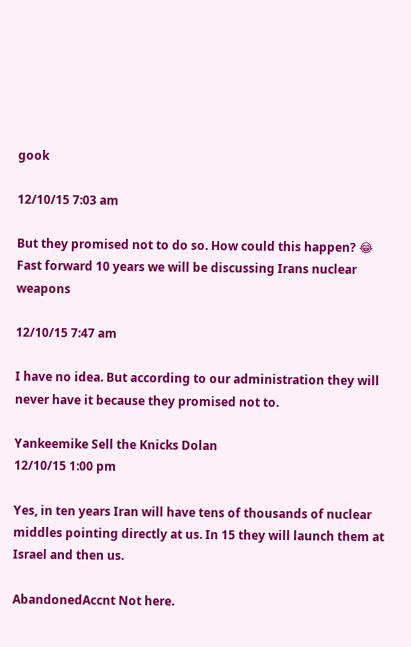gook

12/10/15 7:03 am

But they promised not to do so. How could this happen? 😂
Fast forward 10 years we will be discussing Irans nuclear weapons

12/10/15 7:47 am

I have no idea. But according to our administration they will never have it because they promised not to.

Yankeemike Sell the Knicks Dolan
12/10/15 1:00 pm

Yes, in ten years Iran will have tens of thousands of nuclear middles pointing directly at us. In 15 they will launch them at Israel and then us.

AbandonedAccnt Not here.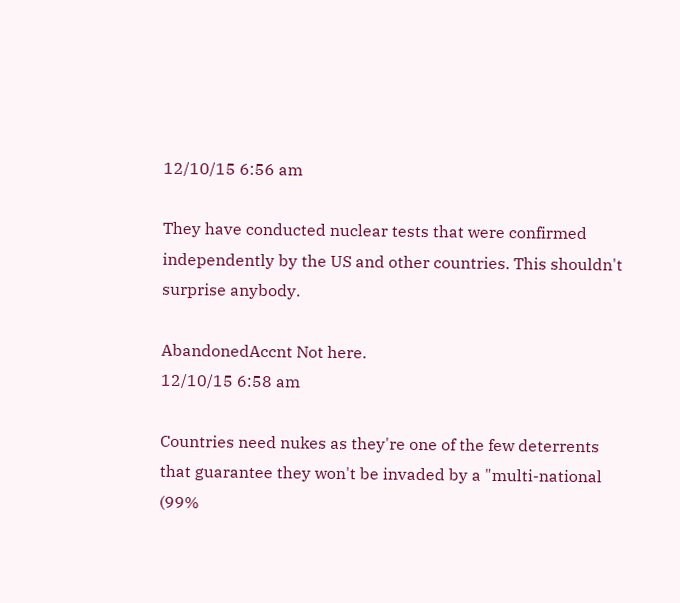12/10/15 6:56 am

They have conducted nuclear tests that were confirmed independently by the US and other countries. This shouldn't surprise anybody.

AbandonedAccnt Not here.
12/10/15 6:58 am

Countries need nukes as they're one of the few deterrents that guarantee they won't be invaded by a "multi-national (99%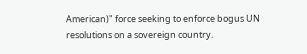American)" force seeking to enforce bogus UN resolutions on a sovereign country.